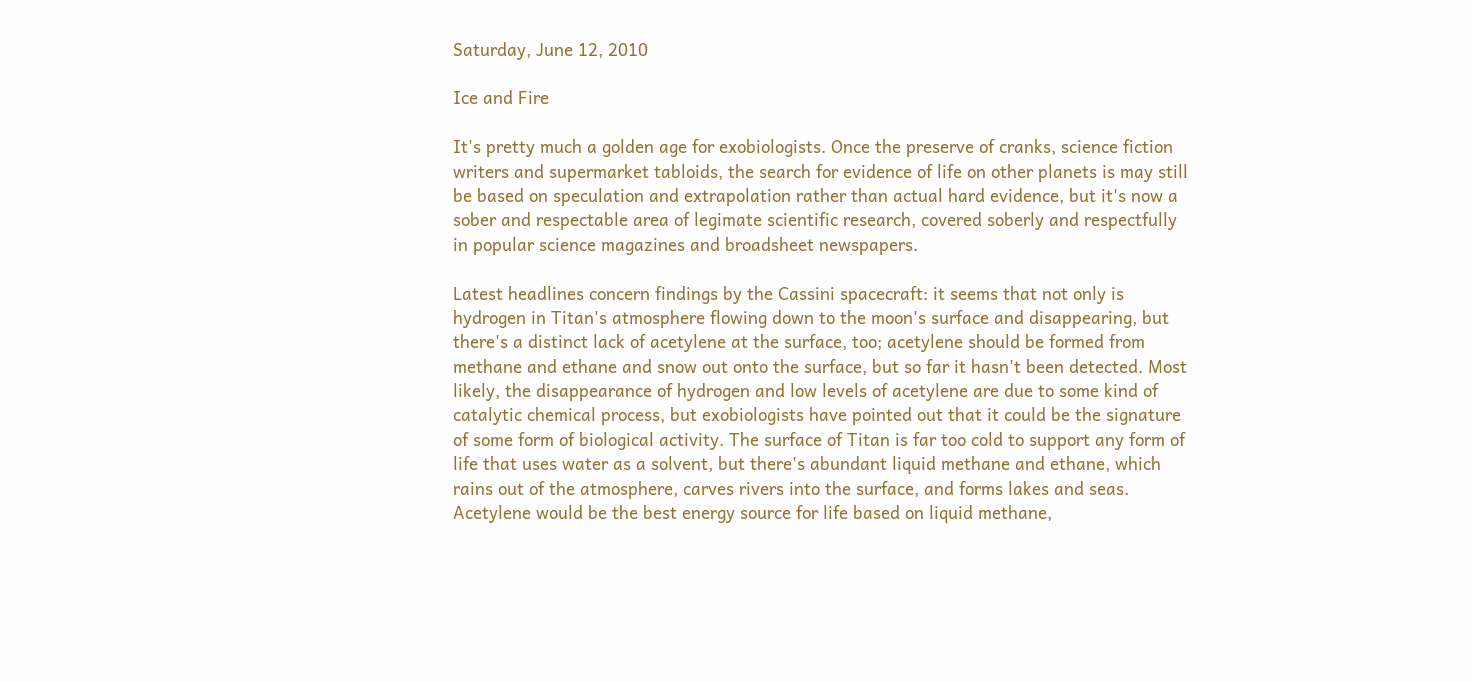Saturday, June 12, 2010

Ice and Fire

It's pretty much a golden age for exobiologists. Once the preserve of cranks, science fiction writers and supermarket tabloids, the search for evidence of life on other planets is may still be based on speculation and extrapolation rather than actual hard evidence, but it's now a sober and respectable area of legimate scientific research, covered soberly and respectfully in popular science magazines and broadsheet newspapers.

Latest headlines concern findings by the Cassini spacecraft: it seems that not only is hydrogen in Titan's atmosphere flowing down to the moon's surface and disappearing, but there's a distinct lack of acetylene at the surface, too; acetylene should be formed from methane and ethane and snow out onto the surface, but so far it hasn't been detected. Most likely, the disappearance of hydrogen and low levels of acetylene are due to some kind of catalytic chemical process, but exobiologists have pointed out that it could be the signature of some form of biological activity. The surface of Titan is far too cold to support any form of life that uses water as a solvent, but there's abundant liquid methane and ethane, which rains out of the atmosphere, carves rivers into the surface, and forms lakes and seas. Acetylene would be the best energy source for life based on liquid methane,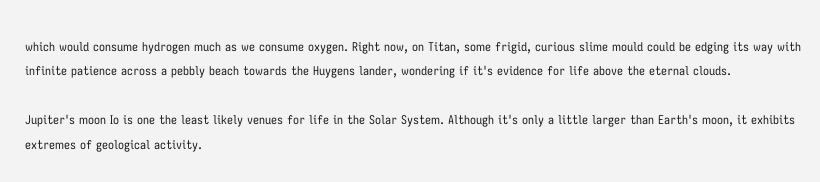which would consume hydrogen much as we consume oxygen. Right now, on Titan, some frigid, curious slime mould could be edging its way with infinite patience across a pebbly beach towards the Huygens lander, wondering if it's evidence for life above the eternal clouds.

Jupiter's moon Io is one the least likely venues for life in the Solar System. Although it's only a little larger than Earth's moon, it exhibits extremes of geological activity.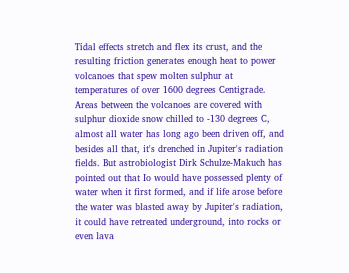Tidal effects stretch and flex its crust, and the resulting friction generates enough heat to power volcanoes that spew molten sulphur at temperatures of over 1600 degrees Centigrade. Areas between the volcanoes are covered with sulphur dioxide snow chilled to -130 degrees C, almost all water has long ago been driven off, and besides all that, it's drenched in Jupiter's radiation fields. But astrobiologist Dirk Schulze-Makuch has pointed out that Io would have possessed plenty of water when it first formed, and if life arose before the water was blasted away by Jupiter's radiation, it could have retreated underground, into rocks or even lava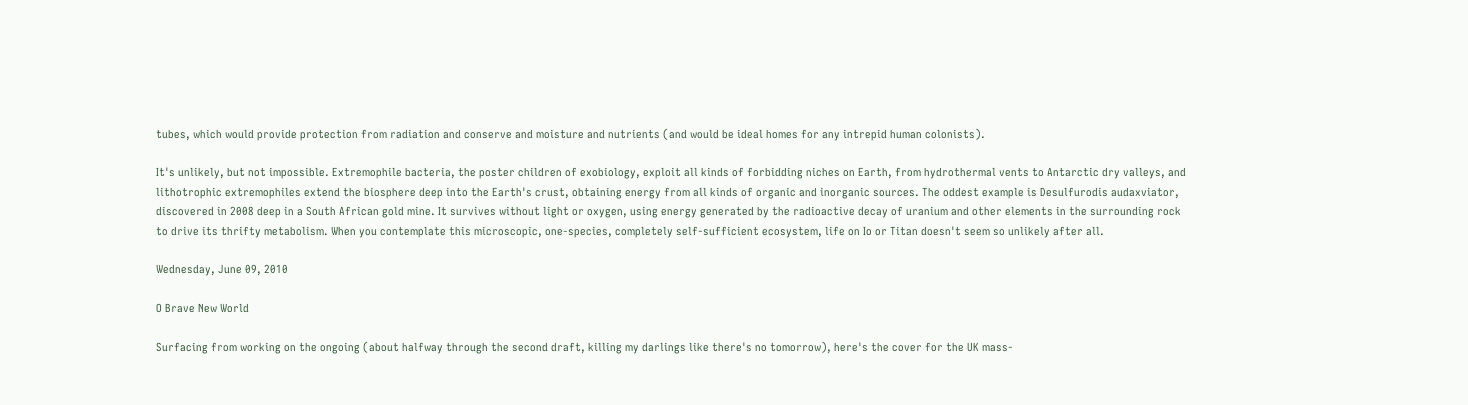tubes, which would provide protection from radiation and conserve and moisture and nutrients (and would be ideal homes for any intrepid human colonists).

It's unlikely, but not impossible. Extremophile bacteria, the poster children of exobiology, exploit all kinds of forbidding niches on Earth, from hydrothermal vents to Antarctic dry valleys, and lithotrophic extremophiles extend the biosphere deep into the Earth's crust, obtaining energy from all kinds of organic and inorganic sources. The oddest example is Desulfurodis audaxviator, discovered in 2008 deep in a South African gold mine. It survives without light or oxygen, using energy generated by the radioactive decay of uranium and other elements in the surrounding rock to drive its thrifty metabolism. When you contemplate this microscopic, one-species, completely self-sufficient ecosystem, life on Io or Titan doesn't seem so unlikely after all.

Wednesday, June 09, 2010

O Brave New World

Surfacing from working on the ongoing (about halfway through the second draft, killing my darlings like there's no tomorrow), here's the cover for the UK mass-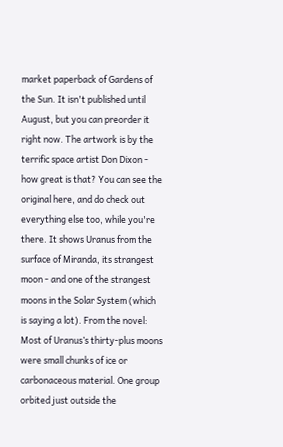market paperback of Gardens of the Sun. It isn't published until August, but you can preorder it right now. The artwork is by the terrific space artist Don Dixon - how great is that? You can see the original here, and do check out everything else too, while you're there. It shows Uranus from the surface of Miranda, its strangest moon - and one of the strangest moons in the Solar System (which is saying a lot). From the novel:
Most of Uranus’s thirty-plus moons were small chunks of ice or carbonaceous material. One group orbited just outside the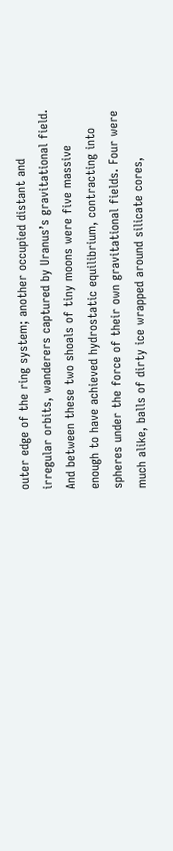outer edge of the ring system; another occupied distant and irregular orbits, wanderers captured by Uranus’s gravitational field. And between these two shoals of tiny moons were five massive enough to have achieved hydrostatic equilibrium, contracting into spheres under the force of their own gravitational fields. Four were much alike, balls of dirty ice wrapped around silicate cores,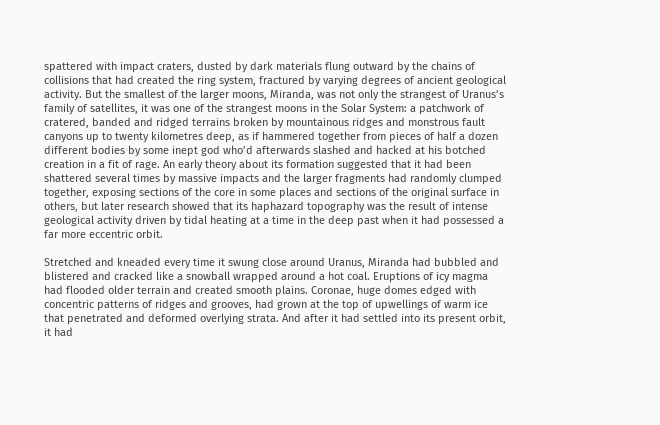spattered with impact craters, dusted by dark materials flung outward by the chains of collisions that had created the ring system, fractured by varying degrees of ancient geological activity. But the smallest of the larger moons, Miranda, was not only the strangest of Uranus’s family of satellites, it was one of the strangest moons in the Solar System: a patchwork of cratered, banded and ridged terrains broken by mountainous ridges and monstrous fault canyons up to twenty kilometres deep, as if hammered together from pieces of half a dozen different bodies by some inept god who’d afterwards slashed and hacked at his botched creation in a fit of rage. An early theory about its formation suggested that it had been shattered several times by massive impacts and the larger fragments had randomly clumped together, exposing sections of the core in some places and sections of the original surface in others, but later research showed that its haphazard topography was the result of intense geological activity driven by tidal heating at a time in the deep past when it had possessed a far more eccentric orbit.

Stretched and kneaded every time it swung close around Uranus, Miranda had bubbled and blistered and cracked like a snowball wrapped around a hot coal. Eruptions of icy magma had flooded older terrain and created smooth plains. Coronae, huge domes edged with concentric patterns of ridges and grooves, had grown at the top of upwellings of warm ice that penetrated and deformed overlying strata. And after it had settled into its present orbit, it had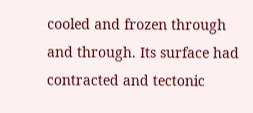cooled and frozen through and through. Its surface had contracted and tectonic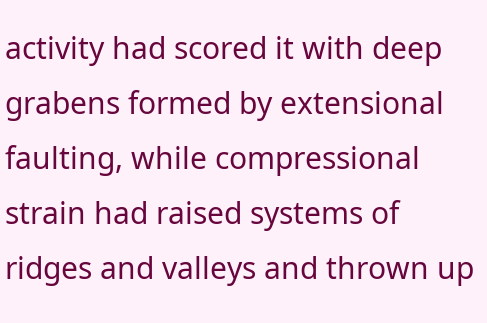activity had scored it with deep grabens formed by extensional faulting, while compressional strain had raised systems of ridges and valleys and thrown up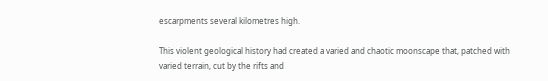escarpments several kilometres high.

This violent geological history had created a varied and chaotic moonscape that, patched with varied terrain, cut by the rifts and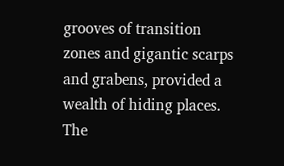grooves of transition zones and gigantic scarps and grabens, provided a wealth of hiding places. The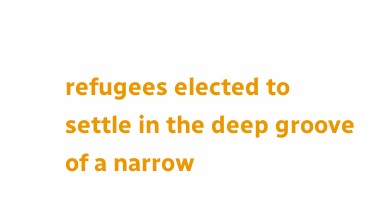refugees elected to settle in the deep groove of a narrow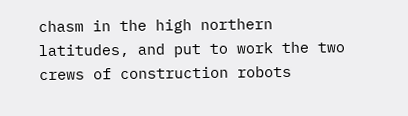chasm in the high northern latitudes, and put to work the two crews of construction robots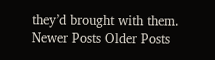they’d brought with them.
Newer Posts Older Posts